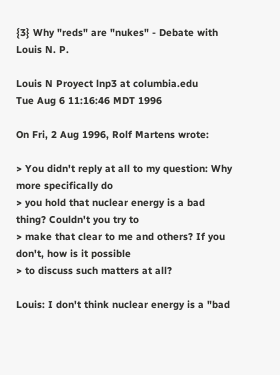{3} Why "reds" are "nukes" - Debate with Louis N. P.

Louis N Proyect lnp3 at columbia.edu
Tue Aug 6 11:16:46 MDT 1996

On Fri, 2 Aug 1996, Rolf Martens wrote:

> You didn't reply at all to my question: Why more specifically do
> you hold that nuclear energy is a bad thing? Couldn't you try to
> make that clear to me and others? If you don't, how is it possible
> to discuss such matters at all?

Louis: I don't think nuclear energy is a "bad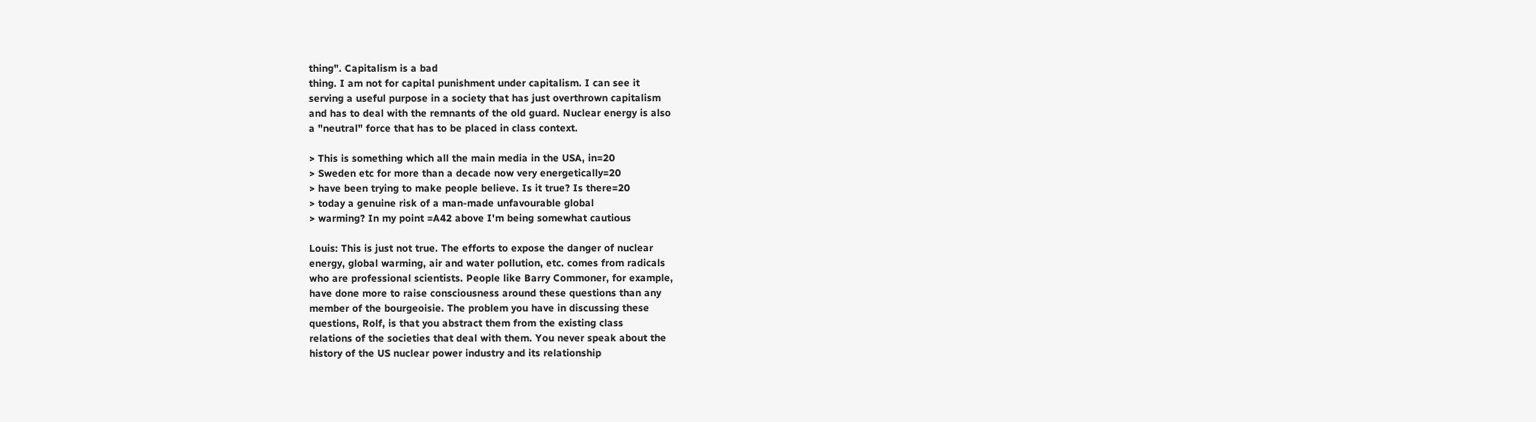thing". Capitalism is a bad
thing. I am not for capital punishment under capitalism. I can see it
serving a useful purpose in a society that has just overthrown capitalism
and has to deal with the remnants of the old guard. Nuclear energy is also
a "neutral" force that has to be placed in class context.

> This is something which all the main media in the USA, in=20
> Sweden etc for more than a decade now very energetically=20
> have been trying to make people believe. Is it true? Is there=20
> today a genuine risk of a man-made unfavourable global
> warming? In my point =A42 above I'm being somewhat cautious

Louis: This is just not true. The efforts to expose the danger of nuclear
energy, global warming, air and water pollution, etc. comes from radicals
who are professional scientists. People like Barry Commoner, for example,
have done more to raise consciousness around these questions than any
member of the bourgeoisie. The problem you have in discussing these
questions, Rolf, is that you abstract them from the existing class
relations of the societies that deal with them. You never speak about the
history of the US nuclear power industry and its relationship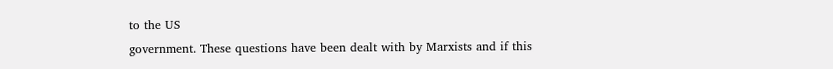to the US
government. These questions have been dealt with by Marxists and if this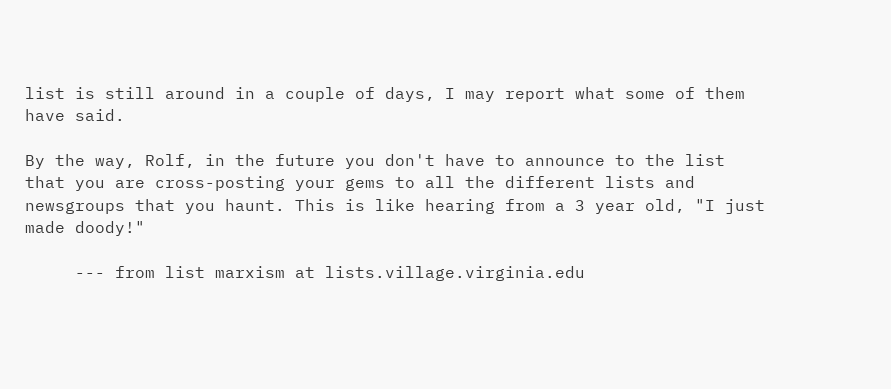list is still around in a couple of days, I may report what some of them
have said.

By the way, Rolf, in the future you don't have to announce to the list
that you are cross-posting your gems to all the different lists and
newsgroups that you haunt. This is like hearing from a 3 year old, "I just
made doody!"

     --- from list marxism at lists.village.virginia.edu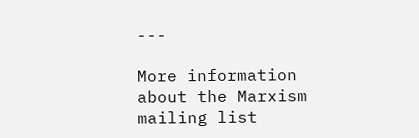---

More information about the Marxism mailing list